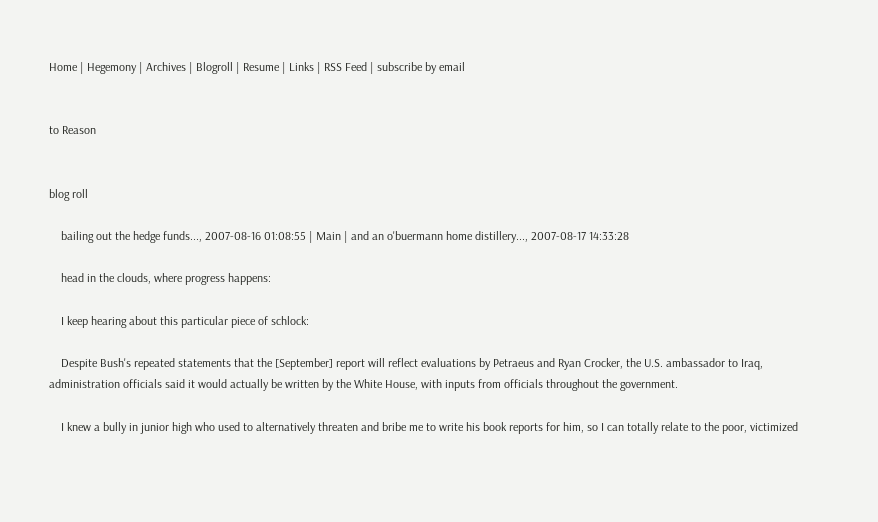Home | Hegemony | Archives | Blogroll | Resume | Links | RSS Feed | subscribe by email


to Reason


blog roll

    bailing out the hedge funds..., 2007-08-16 01:08:55 | Main | and an o'buermann home distillery..., 2007-08-17 14:33:28

    head in the clouds, where progress happens:

    I keep hearing about this particular piece of schlock:

    Despite Bush's repeated statements that the [September] report will reflect evaluations by Petraeus and Ryan Crocker, the U.S. ambassador to Iraq, administration officials said it would actually be written by the White House, with inputs from officials throughout the government.

    I knew a bully in junior high who used to alternatively threaten and bribe me to write his book reports for him, so I can totally relate to the poor, victimized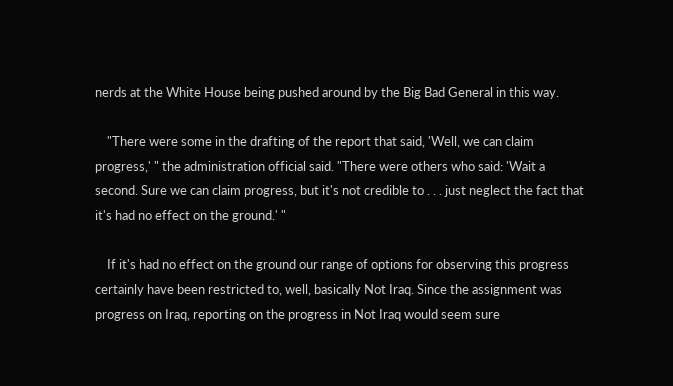nerds at the White House being pushed around by the Big Bad General in this way.

    "There were some in the drafting of the report that said, 'Well, we can claim progress,' " the administration official said. "There were others who said: 'Wait a second. Sure we can claim progress, but it's not credible to . . . just neglect the fact that it's had no effect on the ground.' "

    If it's had no effect on the ground our range of options for observing this progress certainly have been restricted to, well, basically Not Iraq. Since the assignment was progress on Iraq, reporting on the progress in Not Iraq would seem sure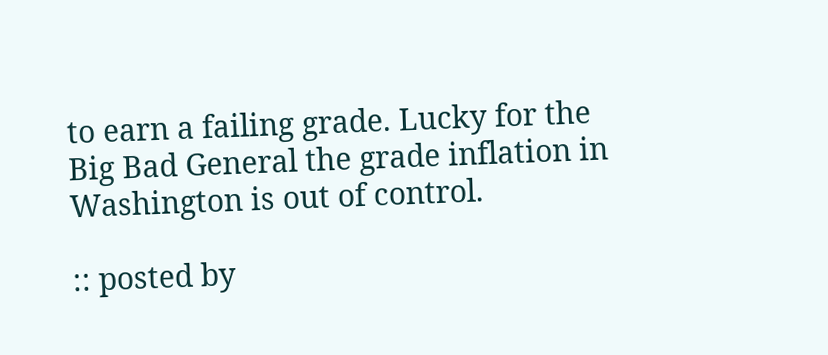to earn a failing grade. Lucky for the Big Bad General the grade inflation in Washington is out of control.

:: posted by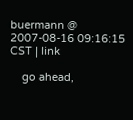buermann @ 2007-08-16 09:16:15 CST | link

    go ahead,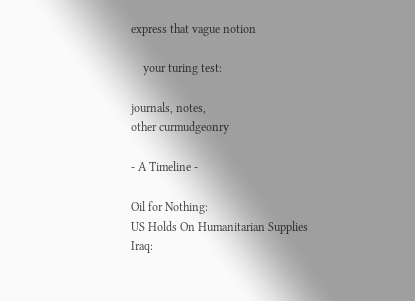express that vague notion

    your turing test:

journals, notes,
other curmudgeonry

- A Timeline -

Oil for Nothing:
US Holds On Humanitarian Supplies
Iraq: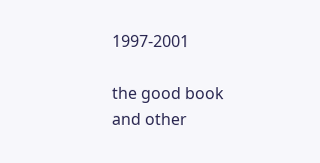1997-2001

the good book
and other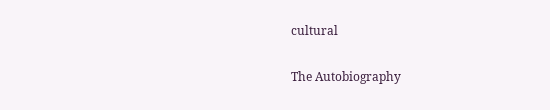cultural

The Autobiography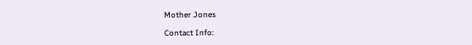Mother Jones

Contact Info: